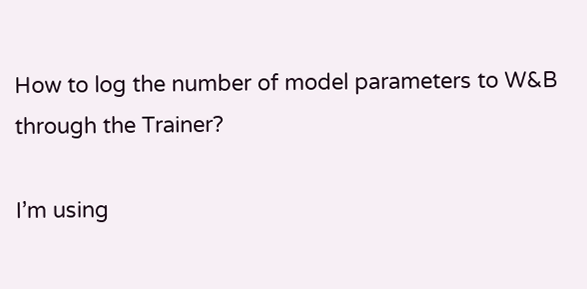How to log the number of model parameters to W&B through the Trainer?

I’m using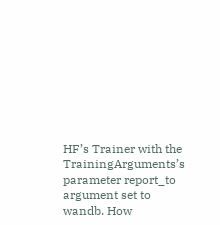HF’s Trainer with the TrainingArguments’s parameter report_to argument set to wandb. How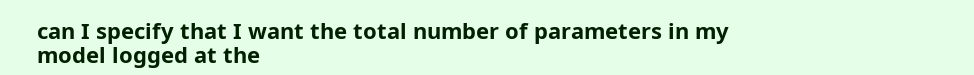can I specify that I want the total number of parameters in my model logged at the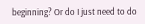beginning? Or do I just need to do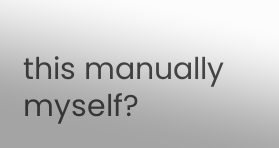this manually myself?